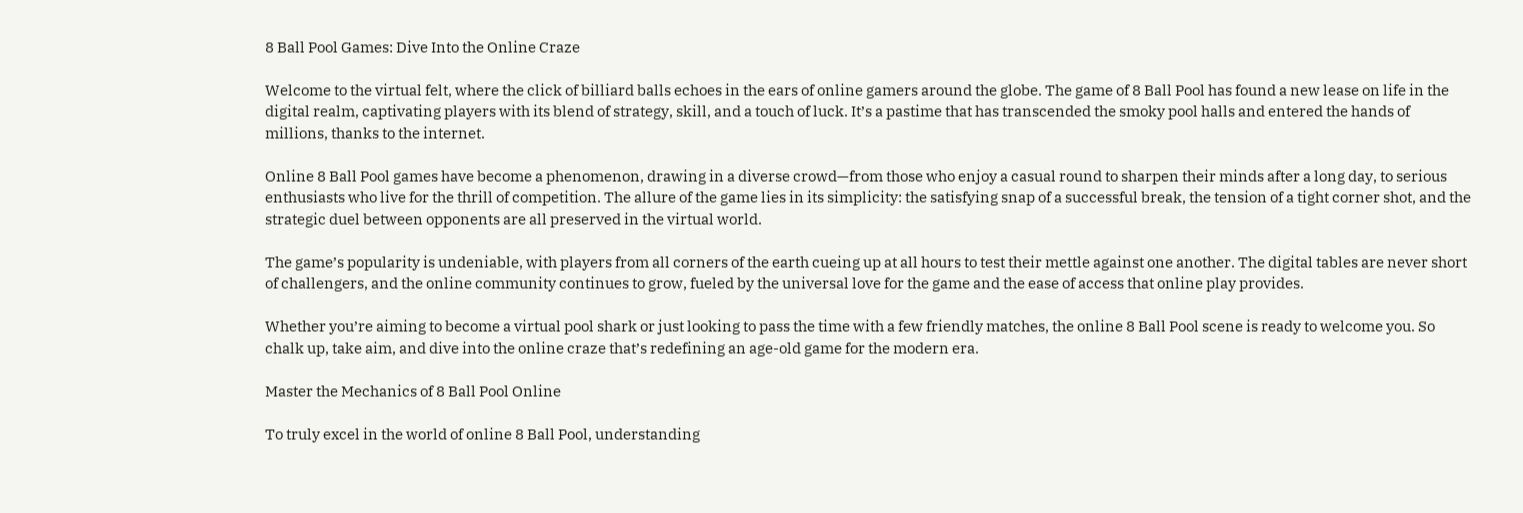8 Ball Pool Games: Dive Into the Online Craze

Welcome to the virtual felt, where the click of billiard balls echoes in the ears of online gamers around the globe. The game of 8 Ball Pool has found a new lease on life in the digital realm, captivating players with its blend of strategy, skill, and a touch of luck. It’s a pastime that has transcended the smoky pool halls and entered the hands of millions, thanks to the internet.

Online 8 Ball Pool games have become a phenomenon, drawing in a diverse crowd—from those who enjoy a casual round to sharpen their minds after a long day, to serious enthusiasts who live for the thrill of competition. The allure of the game lies in its simplicity: the satisfying snap of a successful break, the tension of a tight corner shot, and the strategic duel between opponents are all preserved in the virtual world.

The game’s popularity is undeniable, with players from all corners of the earth cueing up at all hours to test their mettle against one another. The digital tables are never short of challengers, and the online community continues to grow, fueled by the universal love for the game and the ease of access that online play provides.

Whether you’re aiming to become a virtual pool shark or just looking to pass the time with a few friendly matches, the online 8 Ball Pool scene is ready to welcome you. So chalk up, take aim, and dive into the online craze that’s redefining an age-old game for the modern era.

Master the Mechanics of 8 Ball Pool Online

To truly excel in the world of online 8 Ball Pool, understanding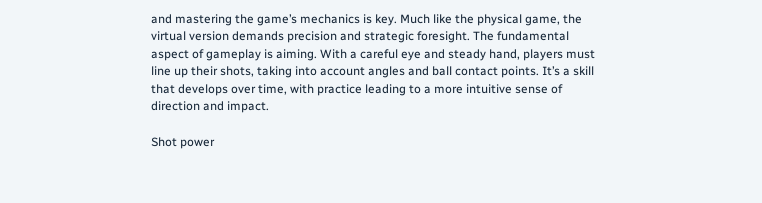and mastering the game’s mechanics is key. Much like the physical game, the virtual version demands precision and strategic foresight. The fundamental aspect of gameplay is aiming. With a careful eye and steady hand, players must line up their shots, taking into account angles and ball contact points. It’s a skill that develops over time, with practice leading to a more intuitive sense of direction and impact.

Shot power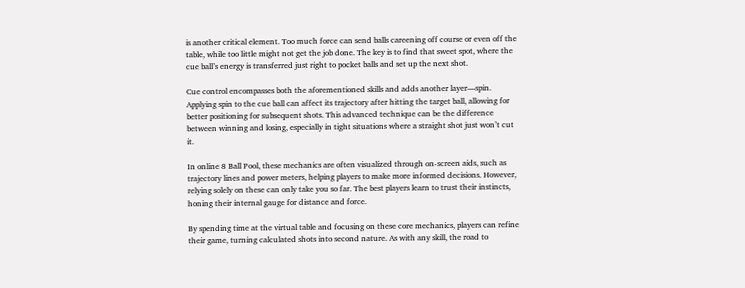is another critical element. Too much force can send balls careening off course or even off the table, while too little might not get the job done. The key is to find that sweet spot, where the cue ball’s energy is transferred just right to pocket balls and set up the next shot.

Cue control encompasses both the aforementioned skills and adds another layer—spin. Applying spin to the cue ball can affect its trajectory after hitting the target ball, allowing for better positioning for subsequent shots. This advanced technique can be the difference between winning and losing, especially in tight situations where a straight shot just won’t cut it.

In online 8 Ball Pool, these mechanics are often visualized through on-screen aids, such as trajectory lines and power meters, helping players to make more informed decisions. However, relying solely on these can only take you so far. The best players learn to trust their instincts, honing their internal gauge for distance and force.

By spending time at the virtual table and focusing on these core mechanics, players can refine their game, turning calculated shots into second nature. As with any skill, the road to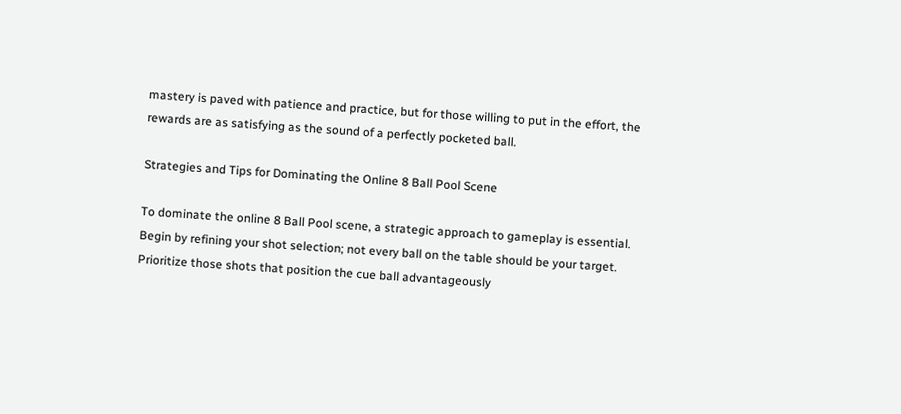mastery is paved with patience and practice, but for those willing to put in the effort, the rewards are as satisfying as the sound of a perfectly pocketed ball.

Strategies and Tips for Dominating the Online 8 Ball Pool Scene

To dominate the online 8 Ball Pool scene, a strategic approach to gameplay is essential. Begin by refining your shot selection; not every ball on the table should be your target. Prioritize those shots that position the cue ball advantageously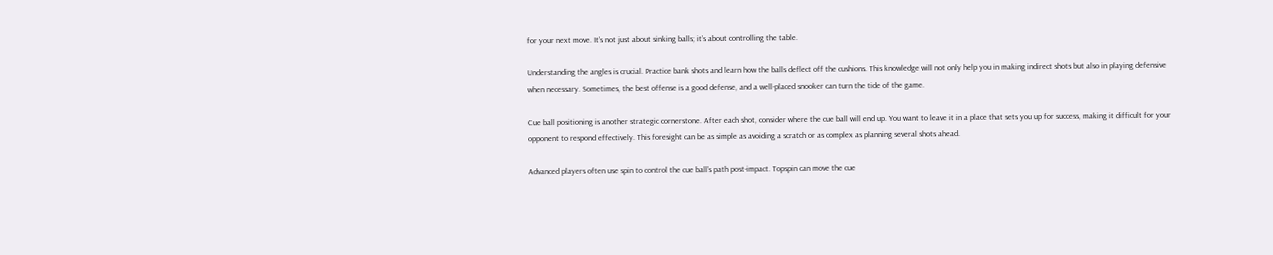for your next move. It’s not just about sinking balls; it’s about controlling the table.

Understanding the angles is crucial. Practice bank shots and learn how the balls deflect off the cushions. This knowledge will not only help you in making indirect shots but also in playing defensive when necessary. Sometimes, the best offense is a good defense, and a well-placed snooker can turn the tide of the game.

Cue ball positioning is another strategic cornerstone. After each shot, consider where the cue ball will end up. You want to leave it in a place that sets you up for success, making it difficult for your opponent to respond effectively. This foresight can be as simple as avoiding a scratch or as complex as planning several shots ahead.

Advanced players often use spin to control the cue ball’s path post-impact. Topspin can move the cue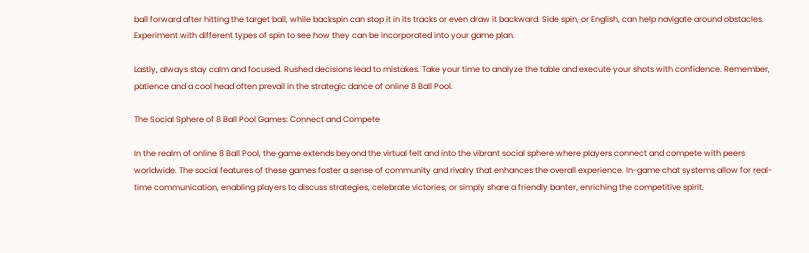ball forward after hitting the target ball, while backspin can stop it in its tracks or even draw it backward. Side spin, or English, can help navigate around obstacles. Experiment with different types of spin to see how they can be incorporated into your game plan.

Lastly, always stay calm and focused. Rushed decisions lead to mistakes. Take your time to analyze the table and execute your shots with confidence. Remember, patience and a cool head often prevail in the strategic dance of online 8 Ball Pool.

The Social Sphere of 8 Ball Pool Games: Connect and Compete

In the realm of online 8 Ball Pool, the game extends beyond the virtual felt and into the vibrant social sphere where players connect and compete with peers worldwide. The social features of these games foster a sense of community and rivalry that enhances the overall experience. In-game chat systems allow for real-time communication, enabling players to discuss strategies, celebrate victories, or simply share a friendly banter, enriching the competitive spirit.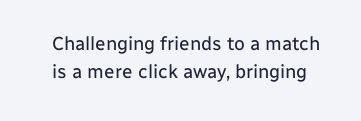Challenging friends to a match is a mere click away, bringing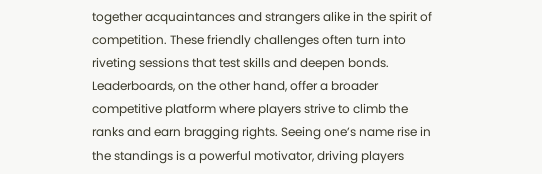together acquaintances and strangers alike in the spirit of competition. These friendly challenges often turn into riveting sessions that test skills and deepen bonds. Leaderboards, on the other hand, offer a broader competitive platform where players strive to climb the ranks and earn bragging rights. Seeing one’s name rise in the standings is a powerful motivator, driving players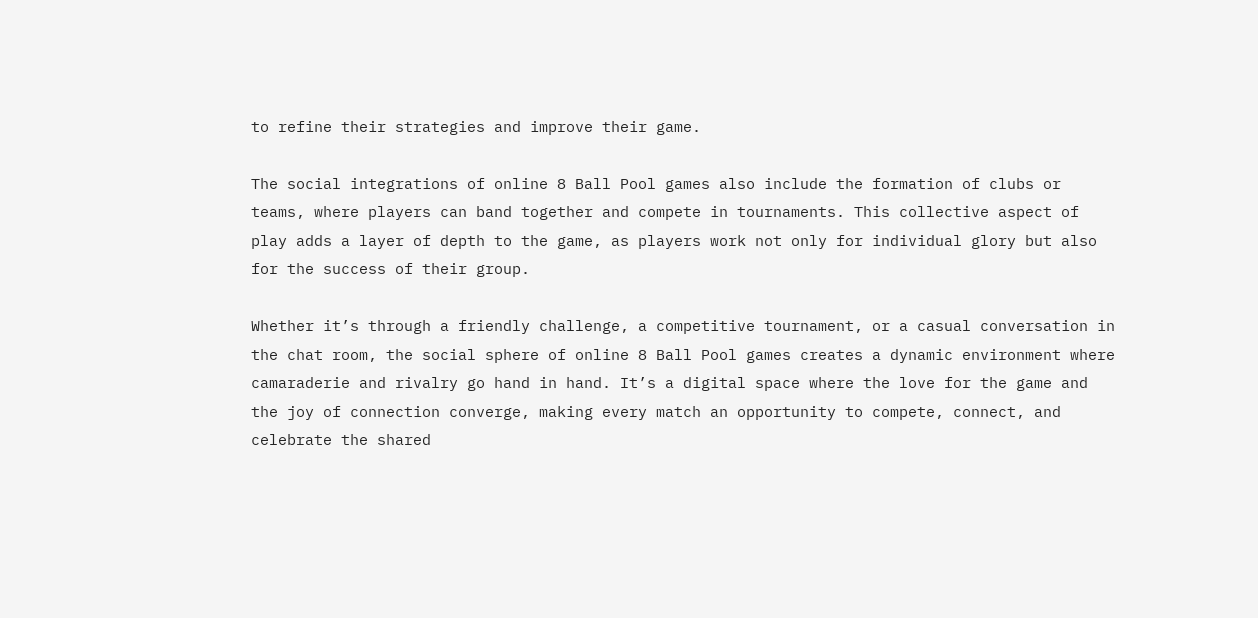to refine their strategies and improve their game.

The social integrations of online 8 Ball Pool games also include the formation of clubs or teams, where players can band together and compete in tournaments. This collective aspect of play adds a layer of depth to the game, as players work not only for individual glory but also for the success of their group.

Whether it’s through a friendly challenge, a competitive tournament, or a casual conversation in the chat room, the social sphere of online 8 Ball Pool games creates a dynamic environment where camaraderie and rivalry go hand in hand. It’s a digital space where the love for the game and the joy of connection converge, making every match an opportunity to compete, connect, and celebrate the shared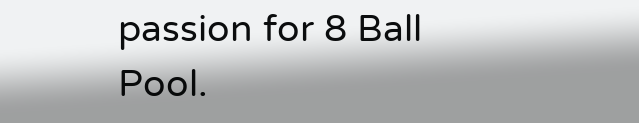passion for 8 Ball Pool.